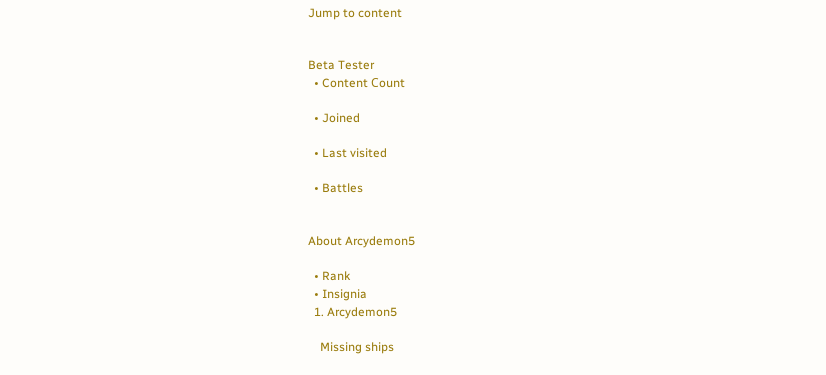Jump to content


Beta Tester
  • Content Сount

  • Joined

  • Last visited

  • Battles


About Arcydemon5

  • Rank
  • Insignia
  1. Arcydemon5

    Missing ships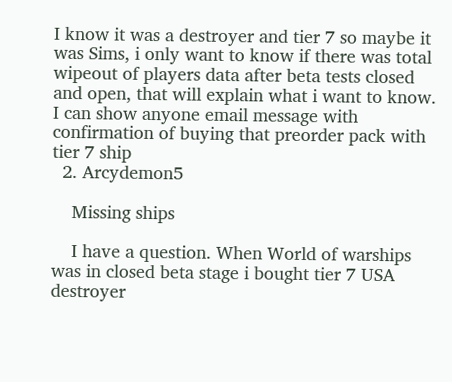I know it was a destroyer and tier 7 so maybe it was Sims, i only want to know if there was total wipeout of players data after beta tests closed and open, that will explain what i want to know. I can show anyone email message with confirmation of buying that preorder pack with tier 7 ship
  2. Arcydemon5

    Missing ships

    I have a question. When World of warships was in closed beta stage i bought tier 7 USA destroyer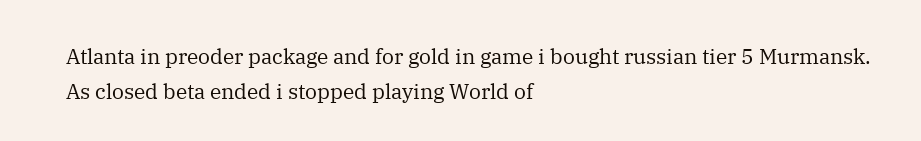Atlanta in preoder package and for gold in game i bought russian tier 5 Murmansk. As closed beta ended i stopped playing World of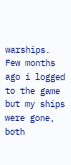warships. Few months ago i logged to the game but my ships were gone, both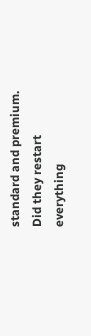standard and premium. Did they restart everything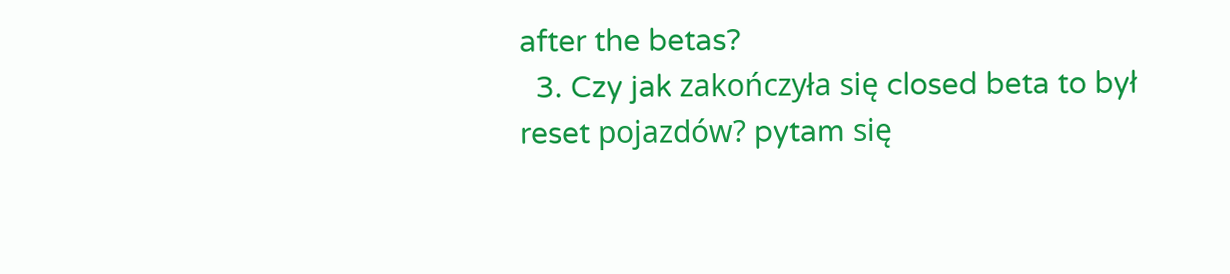after the betas?
  3. Czy jak zakończyła się closed beta to był reset pojazdów? pytam się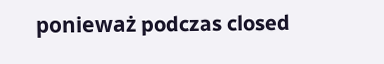ponieważ podczas closed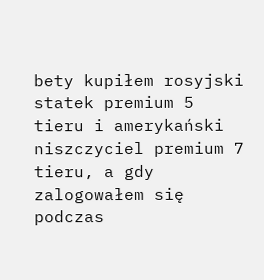bety kupiłem rosyjski statek premium 5 tieru i amerykański niszczyciel premium 7 tieru, a gdy zalogowałem się podczas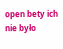open bety ich nie było